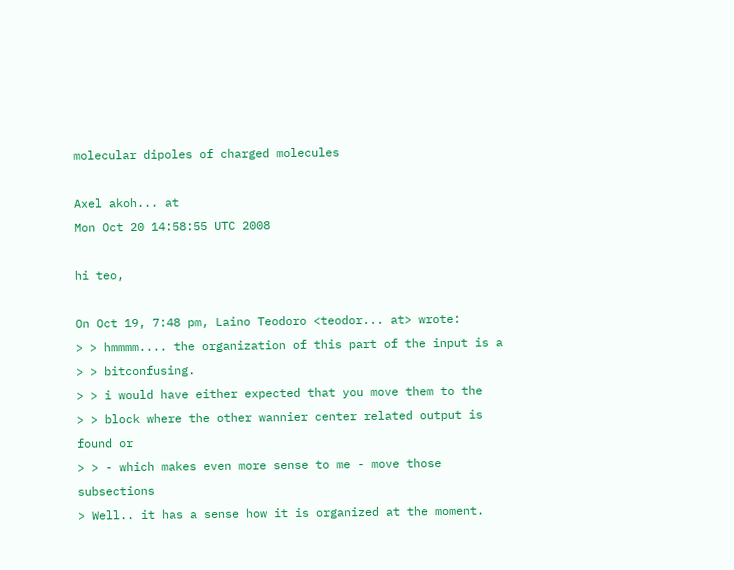molecular dipoles of charged molecules

Axel akoh... at
Mon Oct 20 14:58:55 UTC 2008

hi teo,

On Oct 19, 7:48 pm, Laino Teodoro <teodor... at> wrote:
> > hmmmm.... the organization of this part of the input is a
> > bitconfusing.
> > i would have either expected that you move them to the
> > block where the other wannier center related output is found or
> > - which makes even more sense to me - move those subsections
> Well.. it has a sense how it is organized at the moment.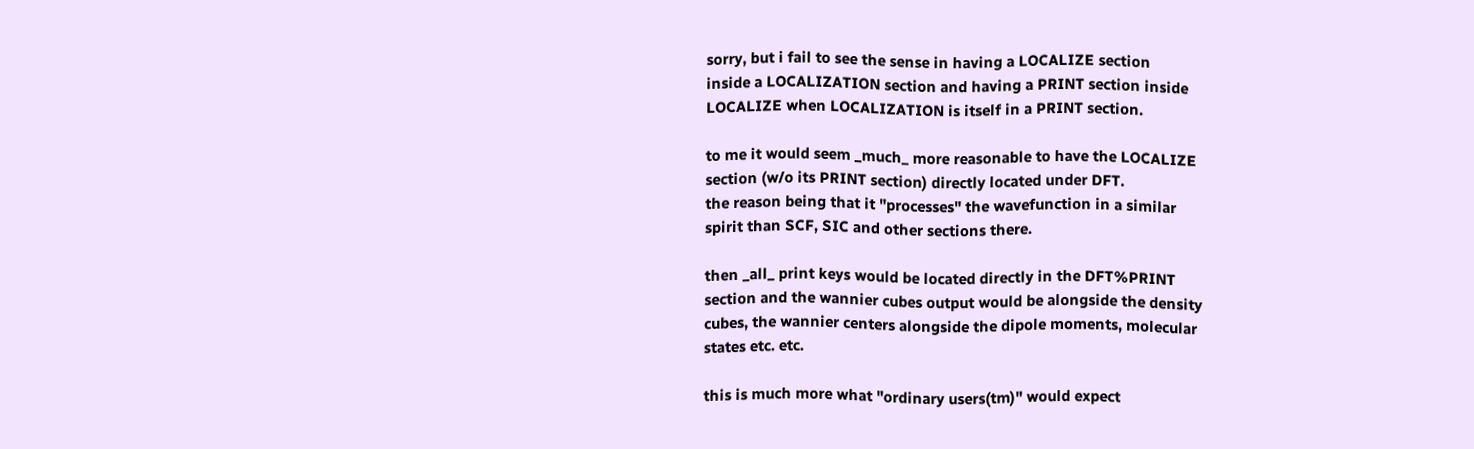sorry, but i fail to see the sense in having a LOCALIZE section
inside a LOCALIZATION section and having a PRINT section inside
LOCALIZE when LOCALIZATION is itself in a PRINT section.

to me it would seem _much_ more reasonable to have the LOCALIZE
section (w/o its PRINT section) directly located under DFT.
the reason being that it "processes" the wavefunction in a similar
spirit than SCF, SIC and other sections there.

then _all_ print keys would be located directly in the DFT%PRINT
section and the wannier cubes output would be alongside the density
cubes, the wannier centers alongside the dipole moments, molecular
states etc. etc.

this is much more what "ordinary users(tm)" would expect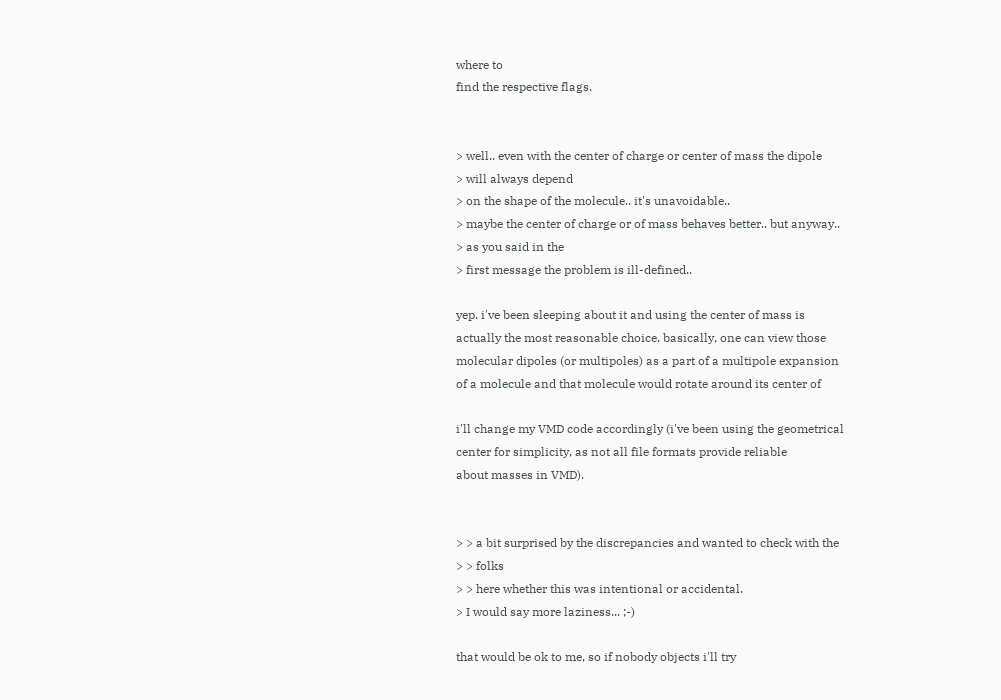where to
find the respective flags.


> well.. even with the center of charge or center of mass the dipole
> will always depend
> on the shape of the molecule.. it's unavoidable..
> maybe the center of charge or of mass behaves better.. but anyway..
> as you said in the
> first message the problem is ill-defined..

yep. i've been sleeping about it and using the center of mass is
actually the most reasonable choice. basically, one can view those
molecular dipoles (or multipoles) as a part of a multipole expansion
of a molecule and that molecule would rotate around its center of

i'll change my VMD code accordingly (i've been using the geometrical
center for simplicity, as not all file formats provide reliable
about masses in VMD).


> > a bit surprised by the discrepancies and wanted to check with the
> > folks
> > here whether this was intentional or accidental.
> I would say more laziness... ;-)

that would be ok to me, so if nobody objects i'll try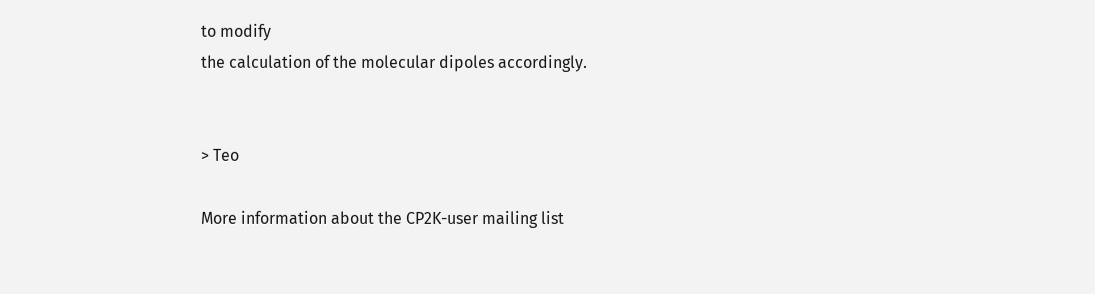to modify
the calculation of the molecular dipoles accordingly.


> Teo

More information about the CP2K-user mailing list